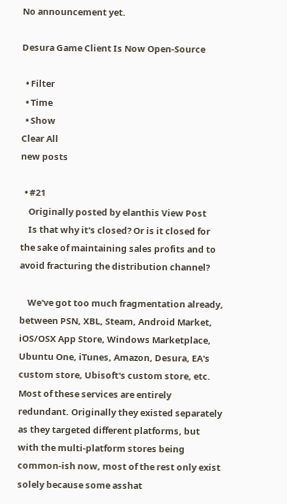No announcement yet.

Desura Game Client Is Now Open-Source

  • Filter
  • Time
  • Show
Clear All
new posts

  • #21
    Originally posted by elanthis View Post
    Is that why it's closed? Or is it closed for the sake of maintaining sales profits and to avoid fracturing the distribution channel?

    We've got too much fragmentation already, between PSN, XBL, Steam, Android Market, iOS/OSX App Store, Windows Marketplace, Ubuntu One, iTunes, Amazon, Desura, EA's custom store, Ubisoft's custom store, etc. Most of these services are entirely redundant. Originally they existed separately as they targeted different platforms, but with the multi-platform stores being common-ish now, most of the rest only exist solely because some asshat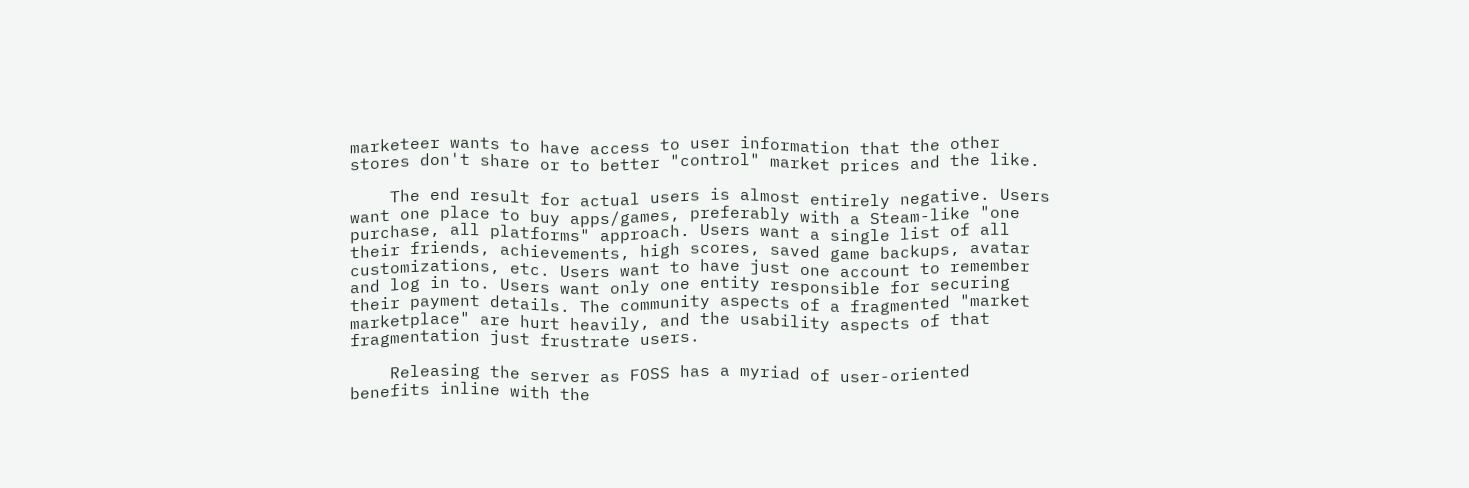marketeer wants to have access to user information that the other stores don't share or to better "control" market prices and the like.

    The end result for actual users is almost entirely negative. Users want one place to buy apps/games, preferably with a Steam-like "one purchase, all platforms" approach. Users want a single list of all their friends, achievements, high scores, saved game backups, avatar customizations, etc. Users want to have just one account to remember and log in to. Users want only one entity responsible for securing their payment details. The community aspects of a fragmented "market marketplace" are hurt heavily, and the usability aspects of that fragmentation just frustrate users.

    Releasing the server as FOSS has a myriad of user-oriented benefits inline with the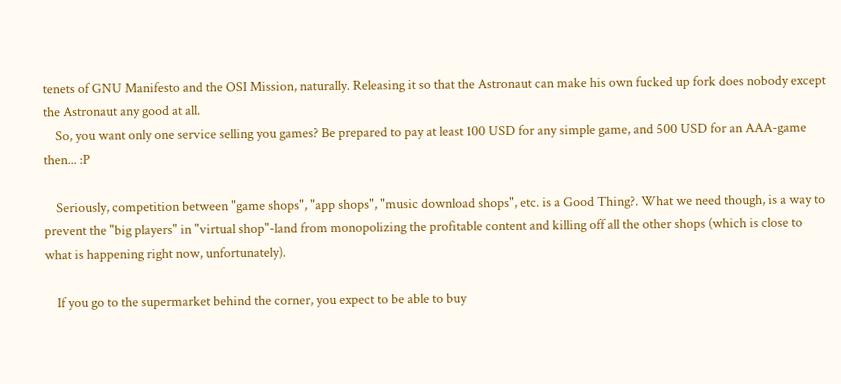tenets of GNU Manifesto and the OSI Mission, naturally. Releasing it so that the Astronaut can make his own fucked up fork does nobody except the Astronaut any good at all.
    So, you want only one service selling you games? Be prepared to pay at least 100 USD for any simple game, and 500 USD for an AAA-game then... :P

    Seriously, competition between "game shops", "app shops", "music download shops", etc. is a Good Thing?. What we need though, is a way to prevent the "big players" in "virtual shop"-land from monopolizing the profitable content and killing off all the other shops (which is close to what is happening right now, unfortunately).

    If you go to the supermarket behind the corner, you expect to be able to buy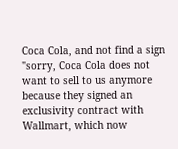Coca Cola, and not find a sign "sorry, Coca Cola does not want to sell to us anymore because they signed an exclusivity contract with Wallmart, which now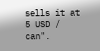sells it at 5 USD / can".